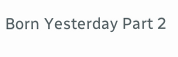Born Yesterday Part 2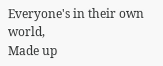Everyone's in their own world,
Made up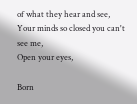of what they hear and see,
Your minds so closed you can't see me,
Open your eyes,

Born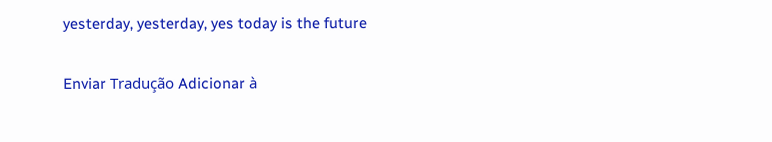yesterday, yesterday, yes today is the future

Enviar Tradução Adicionar à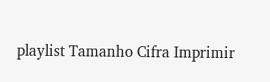playlist Tamanho Cifra Imprimir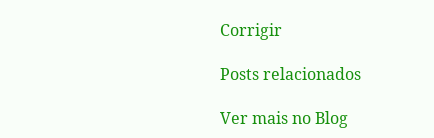Corrigir

Posts relacionados

Ver mais no Blog